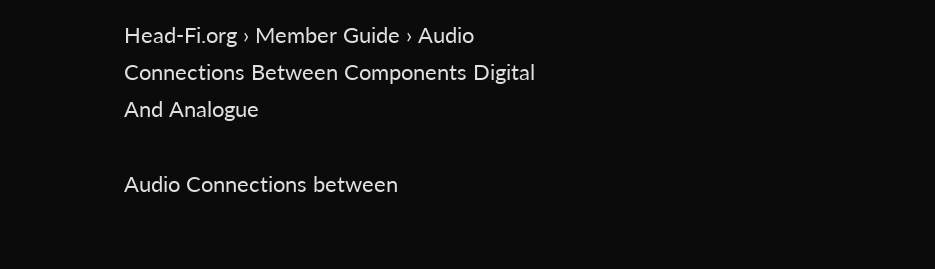Head-Fi.org › Member Guide › Audio Connections Between Components Digital And Analogue

Audio Connections between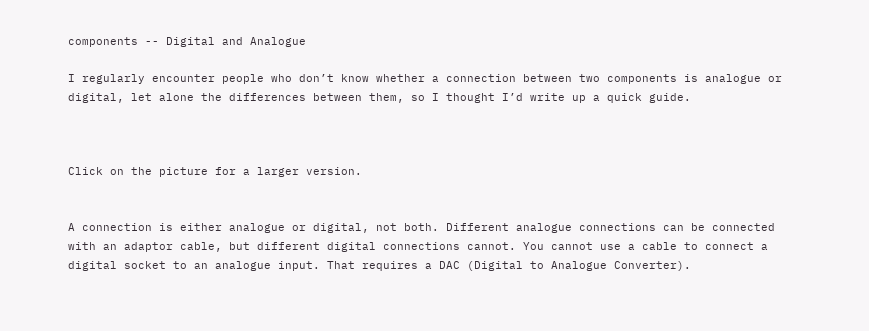components -- Digital and Analogue

I regularly encounter people who don’t know whether a connection between two components is analogue or digital, let alone the differences between them, so I thought I’d write up a quick guide.



Click on the picture for a larger version.


A connection is either analogue or digital, not both. Different analogue connections can be connected with an adaptor cable, but different digital connections cannot. You cannot use a cable to connect a digital socket to an analogue input. That requires a DAC (Digital to Analogue Converter).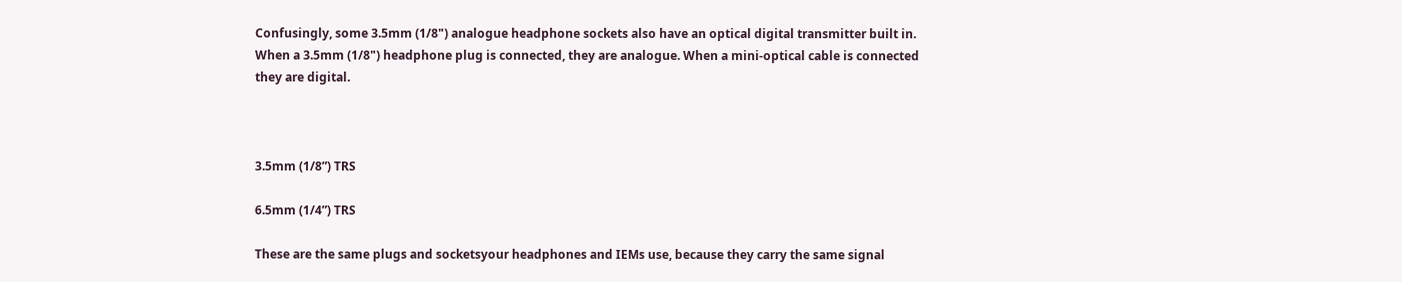Confusingly, some 3.5mm (1/8") analogue headphone sockets also have an optical digital transmitter built in. When a 3.5mm (1/8") headphone plug is connected, they are analogue. When a mini-optical cable is connected they are digital.



3.5mm (1/8”) TRS

6.5mm (1/4”) TRS

These are the same plugs and socketsyour headphones and IEMs use, because they carry the same signal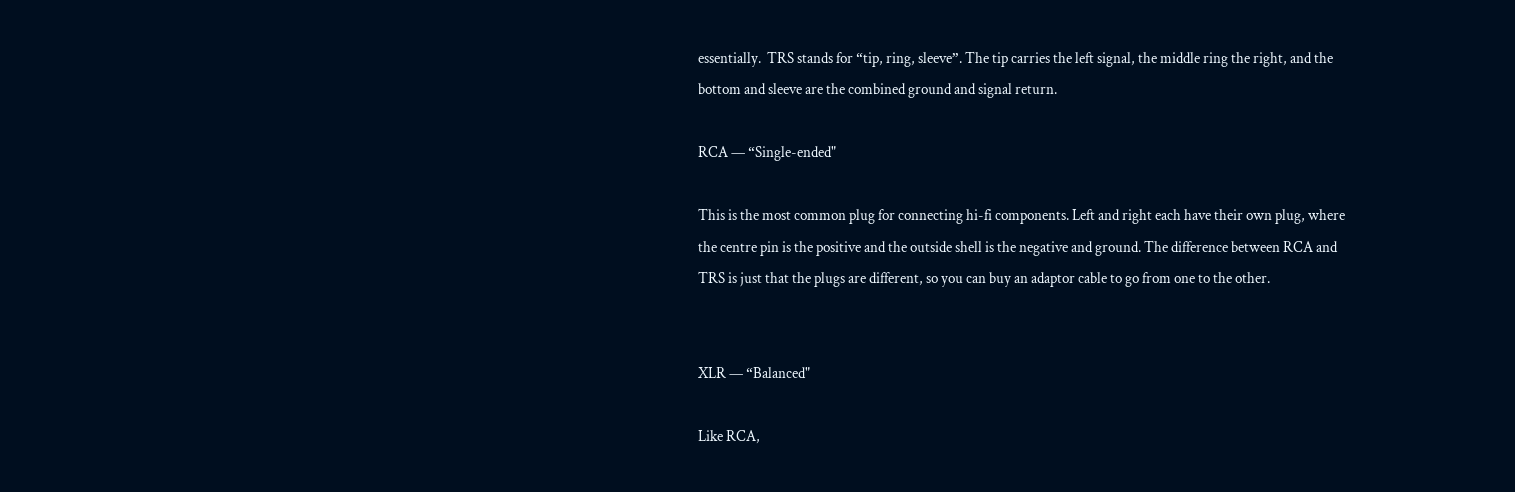essentially.  TRS stands for “tip, ring, sleeve”. The tip carries the left signal, the middle ring the right, and the bottom and sleeve are the combined ground and signal return.

RCA — “Single-ended"

This is the most common plug for connecting hi-fi components. Left and right each have their own plug, where the centre pin is the positive and the outside shell is the negative and ground. The difference between RCA and TRS is just that the plugs are different, so you can buy an adaptor cable to go from one to the other.


XLR — “Balanced"

Like RCA,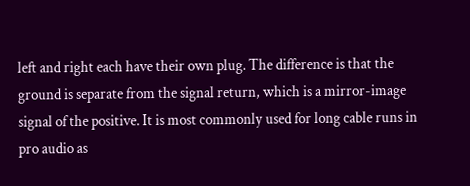left and right each have their own plug. The difference is that the ground is separate from the signal return, which is a mirror-image signal of the positive. It is most commonly used for long cable runs in pro audio as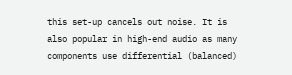this set-up cancels out noise. It is also popular in high-end audio as many components use differential (balanced)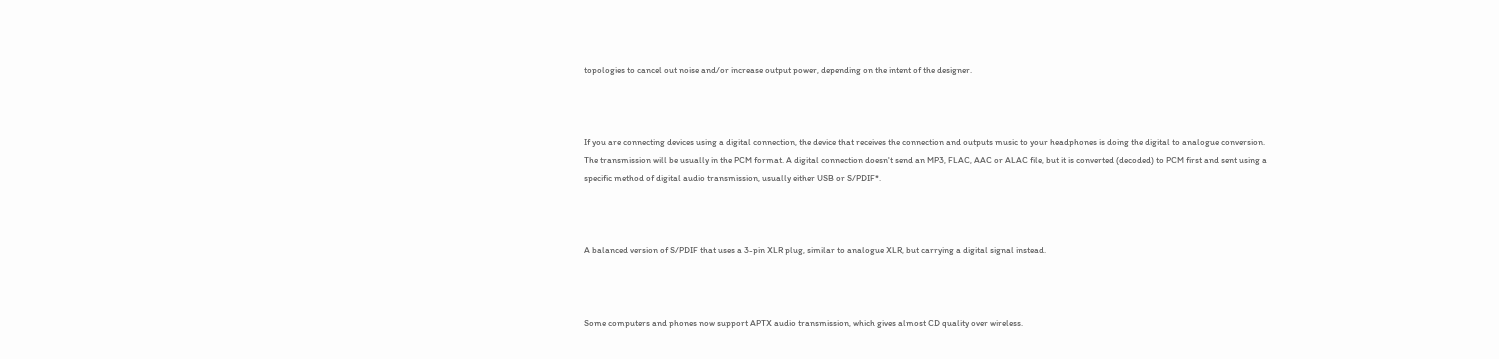topologies to cancel out noise and/or increase output power, depending on the intent of the designer.



If you are connecting devices using a digital connection, the device that receives the connection and outputs music to your headphones is doing the digital to analogue conversion. The transmission will be usually in the PCM format. A digital connection doesn't send an MP3, FLAC, AAC or ALAC file, but it is converted (decoded) to PCM first and sent using a specific method of digital audio transmission, usually either USB or S/PDIF*.



A balanced version of S/PDIF that uses a 3-pin XLR plug, similar to analogue XLR, but carrying a digital signal instead.



Some computers and phones now support APTX audio transmission, which gives almost CD quality over wireless.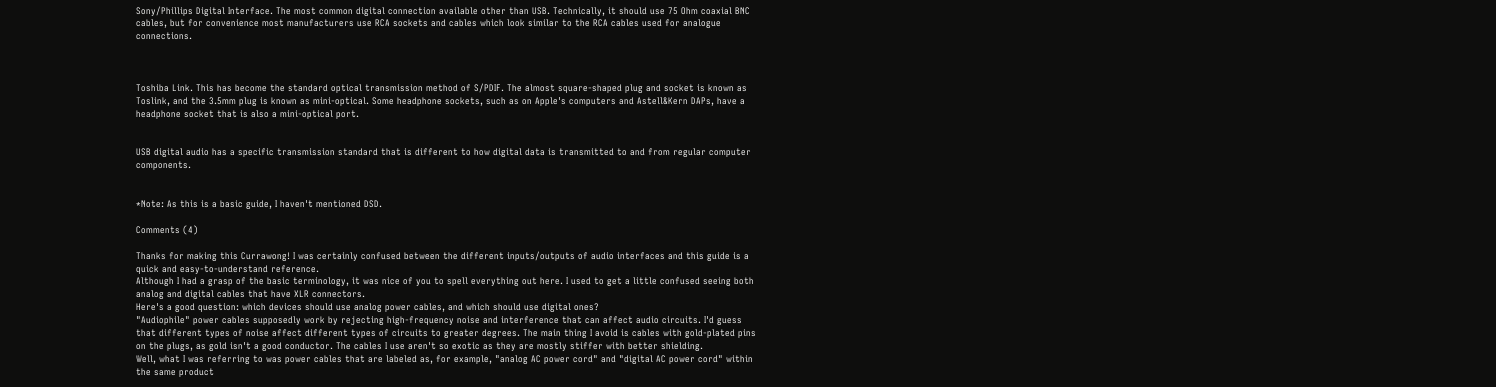Sony/Phillips Digital Interface. The most common digital connection available other than USB. Technically, it should use 75 Ohm coaxial BNC cables, but for convenience most manufacturers use RCA sockets and cables which look similar to the RCA cables used for analogue connections.



Toshiba Link. This has become the standard optical transmission method of S/PDIF. The almost square-shaped plug and socket is known as Toslink, and the 3.5mm plug is known as mini-optical. Some headphone sockets, such as on Apple's computers and Astell&Kern DAPs, have a headphone socket that is also a mini-optical port.


USB digital audio has a specific transmission standard that is different to how digital data is transmitted to and from regular computer components.


*Note: As this is a basic guide, I haven't mentioned DSD.

Comments (4)

Thanks for making this Currawong! I was certainly confused between the different inputs/outputs of audio interfaces and this guide is a quick and easy-to-understand reference.
Although I had a grasp of the basic terminology, it was nice of you to spell everything out here. I used to get a little confused seeing both analog and digital cables that have XLR connectors.
Here's a good question: which devices should use analog power cables, and which should use digital ones?
"Audiophile" power cables supposedly work by rejecting high-frequency noise and interference that can affect audio circuits. I'd guess that different types of noise affect different types of circuits to greater degrees. The main thing I avoid is cables with gold-plated pins on the plugs, as gold isn't a good conductor. The cables I use aren't so exotic as they are mostly stiffer with better shielding.
Well, what I was referring to was power cables that are labeled as, for example, "analog AC power cord" and "digital AC power cord" within the same product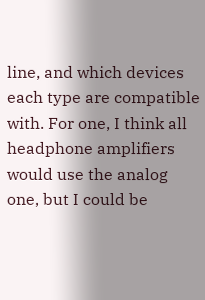line, and which devices each type are compatible with. For one, I think all headphone amplifiers would use the analog one, but I could be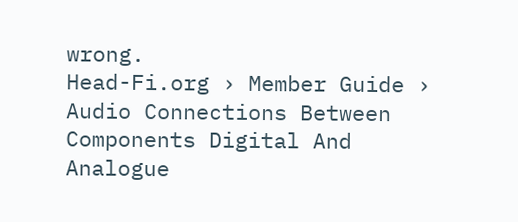wrong.
Head-Fi.org › Member Guide › Audio Connections Between Components Digital And Analogue